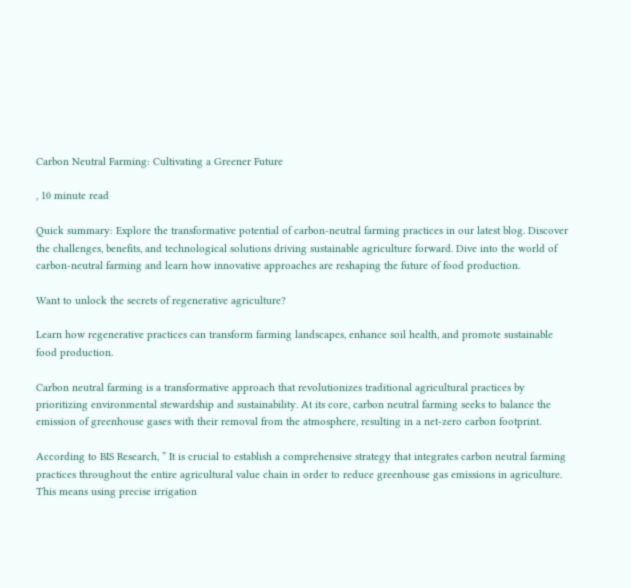Carbon Neutral Farming: Cultivating a Greener Future

, 10 minute read

Quick summary: Explore the transformative potential of carbon-neutral farming practices in our latest blog. Discover the challenges, benefits, and technological solutions driving sustainable agriculture forward. Dive into the world of carbon-neutral farming and learn how innovative approaches are reshaping the future of food production.

Want to unlock the secrets of regenerative agriculture?

Learn how regenerative practices can transform farming landscapes, enhance soil health, and promote sustainable food production.

Carbon neutral farming is a transformative approach that revolutionizes traditional agricultural practices by prioritizing environmental stewardship and sustainability. At its core, carbon neutral farming seeks to balance the emission of greenhouse gases with their removal from the atmosphere, resulting in a net-zero carbon footprint.

According to BIS Research, ” It is crucial to establish a comprehensive strategy that integrates carbon neutral farming practices throughout the entire agricultural value chain in order to reduce greenhouse gas emissions in agriculture. This means using precise irrigation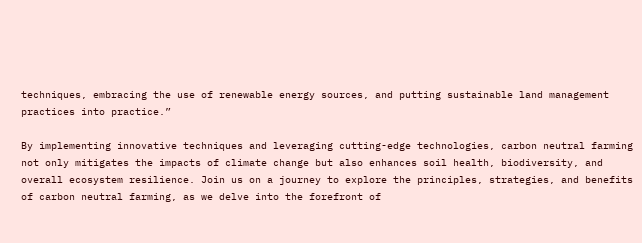techniques, embracing the use of renewable energy sources, and putting sustainable land management practices into practice.”

By implementing innovative techniques and leveraging cutting-edge technologies, carbon neutral farming not only mitigates the impacts of climate change but also enhances soil health, biodiversity, and overall ecosystem resilience. Join us on a journey to explore the principles, strategies, and benefits of carbon neutral farming, as we delve into the forefront of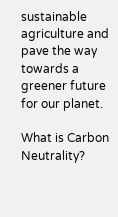sustainable agriculture and pave the way towards a greener future for our planet.

What is Carbon Neutrality?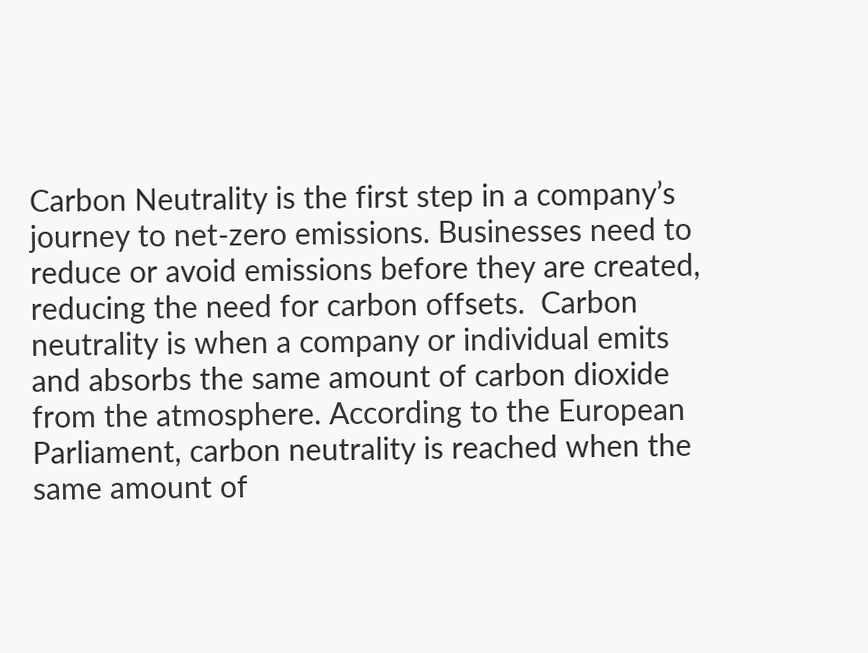Carbon Neutrality is the first step in a company’s journey to net-zero emissions. Businesses need to reduce or avoid emissions before they are created, reducing the need for carbon offsets.  Carbon neutrality is when a company or individual emits and absorbs the same amount of carbon dioxide from the atmosphere. According to the European Parliament, carbon neutrality is reached when the same amount of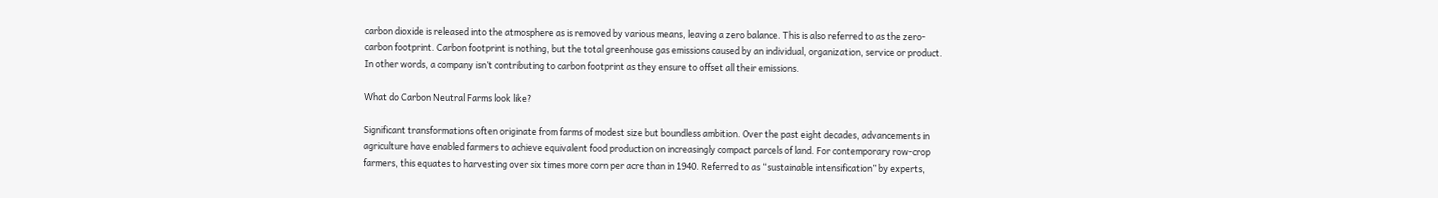carbon dioxide is released into the atmosphere as is removed by various means, leaving a zero balance. This is also referred to as the zero-carbon footprint. Carbon footprint is nothing, but the total greenhouse gas emissions caused by an individual, organization, service or product. In other words, a company isn’t contributing to carbon footprint as they ensure to offset all their emissions.

What do Carbon Neutral Farms look like?

Significant transformations often originate from farms of modest size but boundless ambition. Over the past eight decades, advancements in agriculture have enabled farmers to achieve equivalent food production on increasingly compact parcels of land. For contemporary row-crop farmers, this equates to harvesting over six times more corn per acre than in 1940. Referred to as “sustainable intensification” by experts,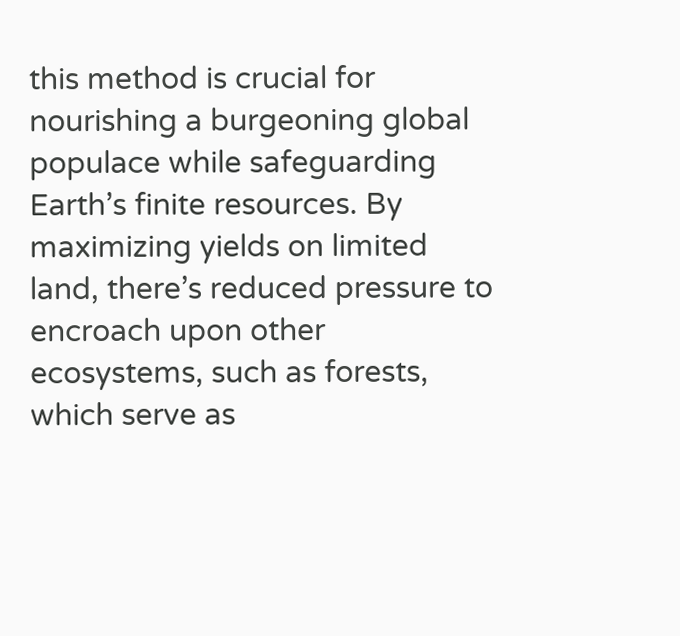this method is crucial for nourishing a burgeoning global populace while safeguarding Earth’s finite resources. By maximizing yields on limited land, there’s reduced pressure to encroach upon other ecosystems, such as forests, which serve as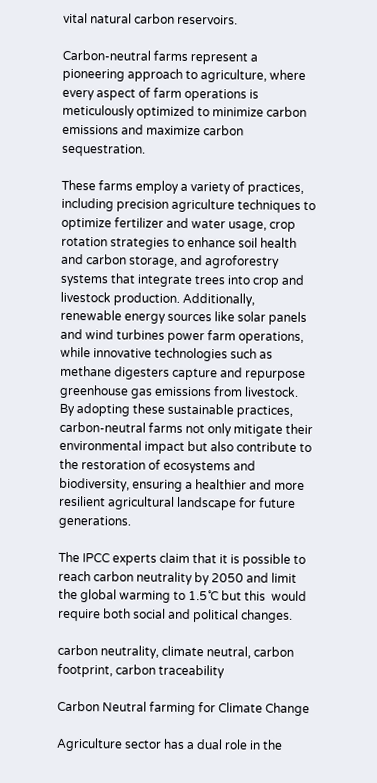vital natural carbon reservoirs.

Carbon-neutral farms represent a pioneering approach to agriculture, where every aspect of farm operations is meticulously optimized to minimize carbon emissions and maximize carbon sequestration.

These farms employ a variety of practices, including precision agriculture techniques to optimize fertilizer and water usage, crop rotation strategies to enhance soil health and carbon storage, and agroforestry systems that integrate trees into crop and livestock production. Additionally, renewable energy sources like solar panels and wind turbines power farm operations, while innovative technologies such as methane digesters capture and repurpose greenhouse gas emissions from livestock. By adopting these sustainable practices, carbon-neutral farms not only mitigate their environmental impact but also contribute to the restoration of ecosystems and biodiversity, ensuring a healthier and more resilient agricultural landscape for future generations.

The IPCC experts claim that it is possible to reach carbon neutrality by 2050 and limit the global warming to 1.5˚C but this  would require both social and political changes.

carbon neutrality, climate neutral, carbon footprint, carbon traceability

Carbon Neutral farming for Climate Change

Agriculture sector has a dual role in the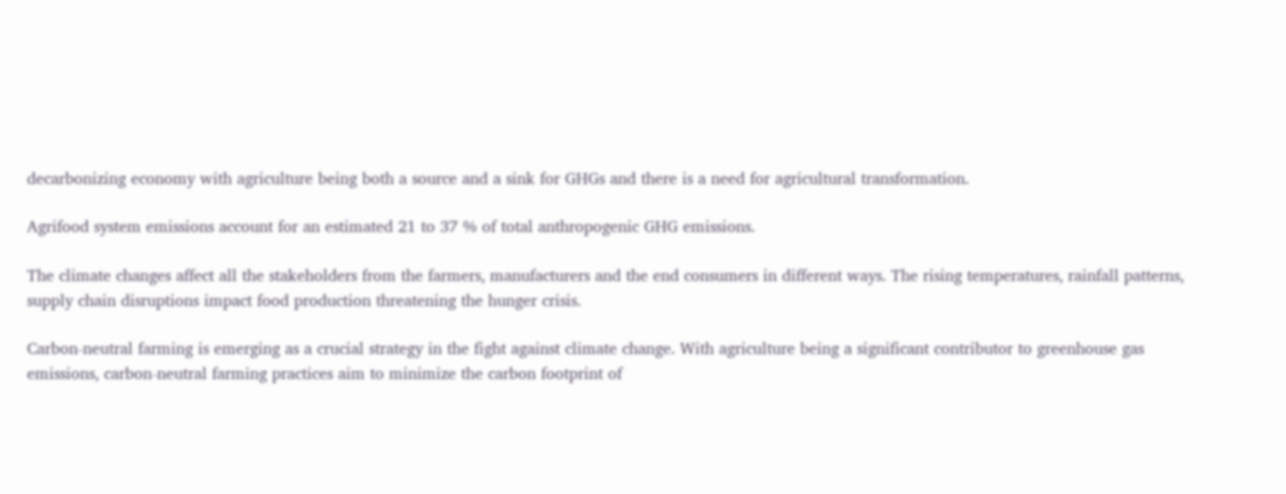decarbonizing economy with agriculture being both a source and a sink for GHGs and there is a need for agricultural transformation.

Agrifood system emissions account for an estimated 21 to 37 % of total anthropogenic GHG emissions.

The climate changes affect all the stakeholders from the farmers, manufacturers and the end consumers in different ways. The rising temperatures, rainfall patterns, supply chain disruptions impact food production threatening the hunger crisis.

Carbon-neutral farming is emerging as a crucial strategy in the fight against climate change. With agriculture being a significant contributor to greenhouse gas emissions, carbon-neutral farming practices aim to minimize the carbon footprint of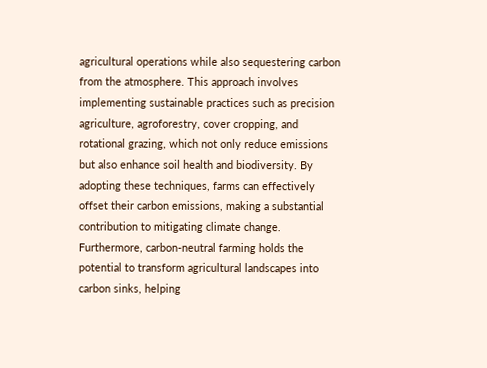agricultural operations while also sequestering carbon from the atmosphere. This approach involves implementing sustainable practices such as precision agriculture, agroforestry, cover cropping, and rotational grazing, which not only reduce emissions but also enhance soil health and biodiversity. By adopting these techniques, farms can effectively offset their carbon emissions, making a substantial contribution to mitigating climate change. Furthermore, carbon-neutral farming holds the potential to transform agricultural landscapes into carbon sinks, helping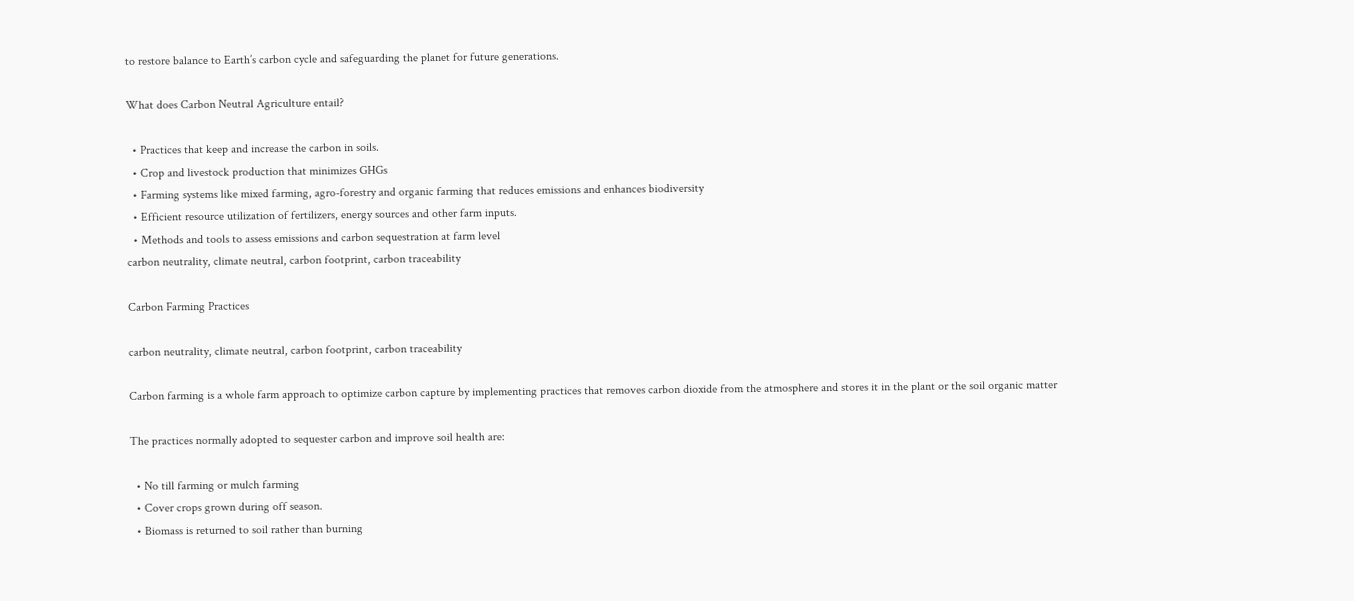to restore balance to Earth’s carbon cycle and safeguarding the planet for future generations.

What does Carbon Neutral Agriculture entail?

  • Practices that keep and increase the carbon in soils.
  • Crop and livestock production that minimizes GHGs
  • Farming systems like mixed farming, agro-forestry and organic farming that reduces emissions and enhances biodiversity
  • Efficient resource utilization of fertilizers, energy sources and other farm inputs.
  • Methods and tools to assess emissions and carbon sequestration at farm level
carbon neutrality, climate neutral, carbon footprint, carbon traceability

Carbon Farming Practices

carbon neutrality, climate neutral, carbon footprint, carbon traceability

Carbon farming is a whole farm approach to optimize carbon capture by implementing practices that removes carbon dioxide from the atmosphere and stores it in the plant or the soil organic matter

The practices normally adopted to sequester carbon and improve soil health are:

  • No till farming or mulch farming
  • Cover crops grown during off season.
  • Biomass is returned to soil rather than burning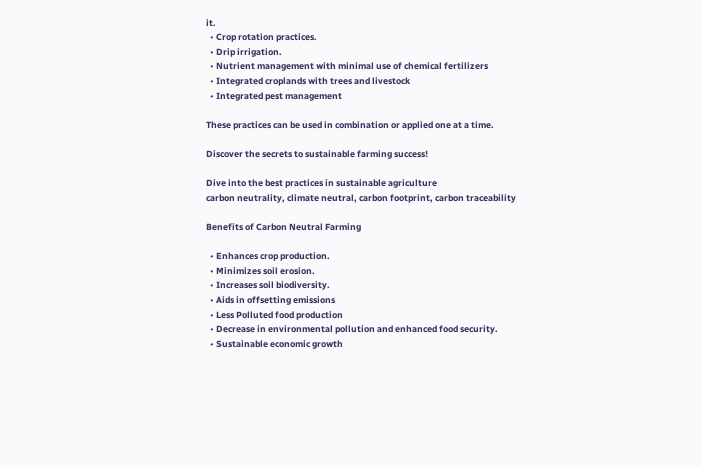it.
  • Crop rotation practices.
  • Drip irrigation.
  • Nutrient management with minimal use of chemical fertilizers
  • Integrated croplands with trees and livestock
  • Integrated pest management

These practices can be used in combination or applied one at a time.

Discover the secrets to sustainable farming success!

Dive into the best practices in sustainable agriculture
carbon neutrality, climate neutral, carbon footprint, carbon traceability

Benefits of Carbon Neutral Farming

  • Enhances crop production.
  • Minimizes soil erosion.
  • Increases soil biodiversity.
  • Aids in offsetting emissions
  • Less Polluted food production
  • Decrease in environmental pollution and enhanced food security.
  • Sustainable economic growth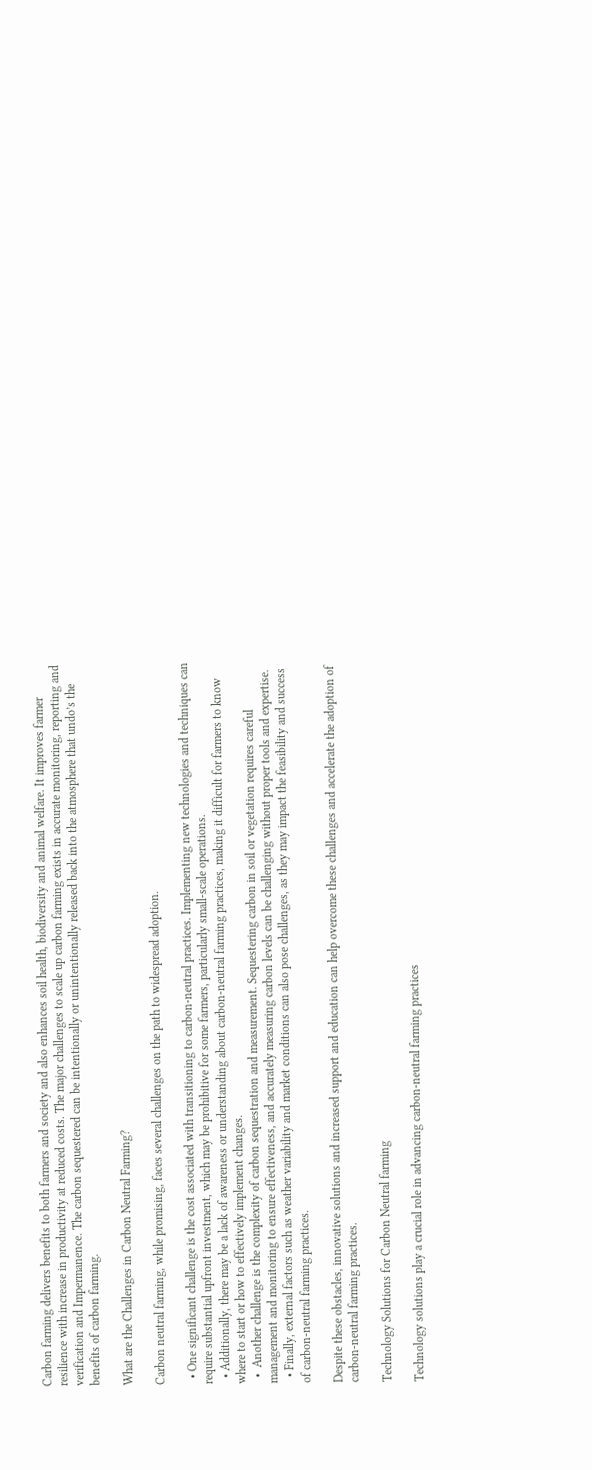Carbon farming delivers benefits to both farmers and society and also enhances soil health, biodiversity and animal welfare. It improves farmer resilience with increase in productivity at reduced costs. The major challenges to scale up carbon farming exists in accurate monitoring, reporting and verification and Impermanence. The carbon sequestered can be intentionally or unintentionally released back into the atmosphere that undo’s the benefits of carbon farming.

What are the Challenges in Carbon Neutral Farming?

Carbon neutral farming, while promising, faces several challenges on the path to widespread adoption.

  • One significant challenge is the cost associated with transitioning to carbon-neutral practices. Implementing new technologies and techniques can require substantial upfront investment, which may be prohibitive for some farmers, particularly small-scale operations.
  • Additionally, there may be a lack of awareness or understanding about carbon-neutral farming practices, making it difficult for farmers to know where to start or how to effectively implement changes.
  •  Another challenge is the complexity of carbon sequestration and measurement. Sequestering carbon in soil or vegetation requires careful management and monitoring to ensure effectiveness, and accurately measuring carbon levels can be challenging without proper tools and expertise.
  • Finally, external factors such as weather variability and market conditions can also pose challenges, as they may impact the feasibility and success of carbon-neutral farming practices.

Despite these obstacles, innovative solutions and increased support and education can help overcome these challenges and accelerate the adoption of carbon-neutral farming practices.

Technology Solutions for Carbon Neutral farming

Technology solutions play a crucial role in advancing carbon-neutral farming practices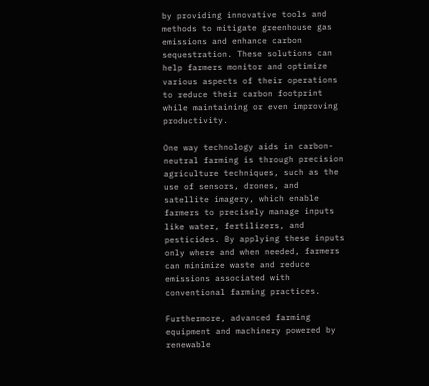by providing innovative tools and methods to mitigate greenhouse gas emissions and enhance carbon sequestration. These solutions can help farmers monitor and optimize various aspects of their operations to reduce their carbon footprint while maintaining or even improving productivity.

One way technology aids in carbon-neutral farming is through precision agriculture techniques, such as the use of sensors, drones, and satellite imagery, which enable farmers to precisely manage inputs like water, fertilizers, and pesticides. By applying these inputs only where and when needed, farmers can minimize waste and reduce emissions associated with conventional farming practices.

Furthermore, advanced farming equipment and machinery powered by renewable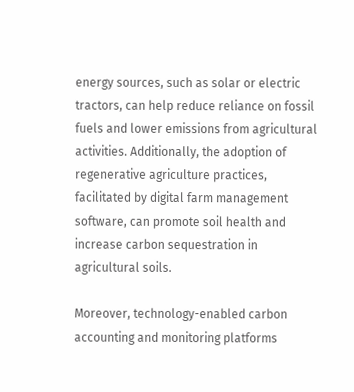energy sources, such as solar or electric tractors, can help reduce reliance on fossil fuels and lower emissions from agricultural activities. Additionally, the adoption of regenerative agriculture practices, facilitated by digital farm management software, can promote soil health and increase carbon sequestration in agricultural soils.

Moreover, technology-enabled carbon accounting and monitoring platforms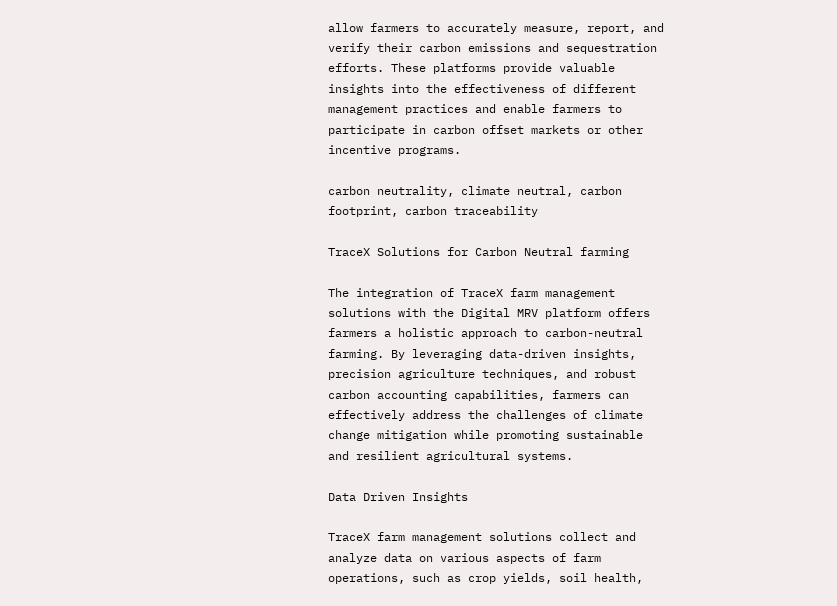allow farmers to accurately measure, report, and verify their carbon emissions and sequestration efforts. These platforms provide valuable insights into the effectiveness of different management practices and enable farmers to participate in carbon offset markets or other incentive programs.

carbon neutrality, climate neutral, carbon footprint, carbon traceability

TraceX Solutions for Carbon Neutral farming

The integration of TraceX farm management solutions with the Digital MRV platform offers farmers a holistic approach to carbon-neutral farming. By leveraging data-driven insights, precision agriculture techniques, and robust carbon accounting capabilities, farmers can effectively address the challenges of climate change mitigation while promoting sustainable and resilient agricultural systems.

Data Driven Insights

TraceX farm management solutions collect and analyze data on various aspects of farm operations, such as crop yields, soil health,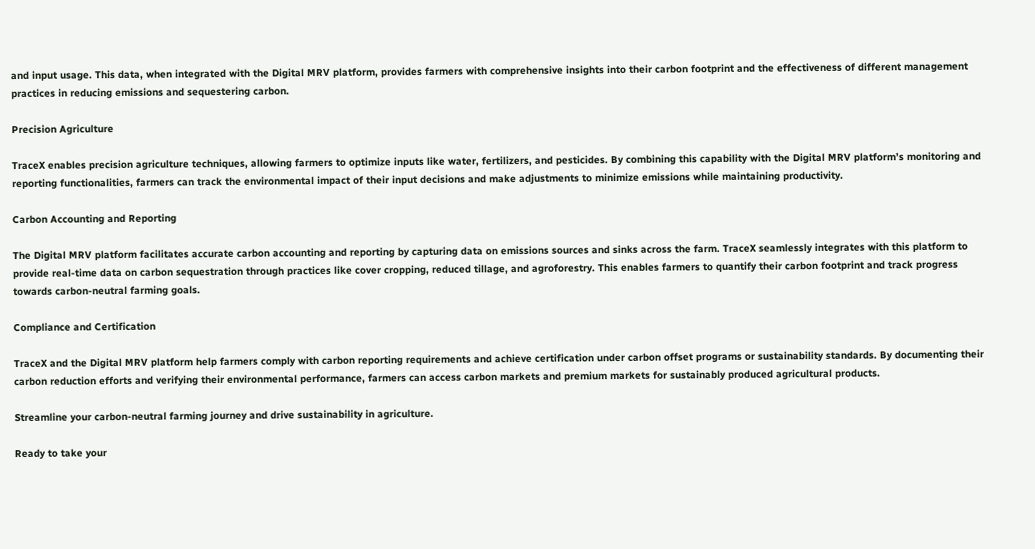and input usage. This data, when integrated with the Digital MRV platform, provides farmers with comprehensive insights into their carbon footprint and the effectiveness of different management practices in reducing emissions and sequestering carbon.

Precision Agriculture

TraceX enables precision agriculture techniques, allowing farmers to optimize inputs like water, fertilizers, and pesticides. By combining this capability with the Digital MRV platform’s monitoring and reporting functionalities, farmers can track the environmental impact of their input decisions and make adjustments to minimize emissions while maintaining productivity.

Carbon Accounting and Reporting

The Digital MRV platform facilitates accurate carbon accounting and reporting by capturing data on emissions sources and sinks across the farm. TraceX seamlessly integrates with this platform to provide real-time data on carbon sequestration through practices like cover cropping, reduced tillage, and agroforestry. This enables farmers to quantify their carbon footprint and track progress towards carbon-neutral farming goals.

Compliance and Certification

TraceX and the Digital MRV platform help farmers comply with carbon reporting requirements and achieve certification under carbon offset programs or sustainability standards. By documenting their carbon reduction efforts and verifying their environmental performance, farmers can access carbon markets and premium markets for sustainably produced agricultural products.

Streamline your carbon-neutral farming journey and drive sustainability in agriculture.

Ready to take your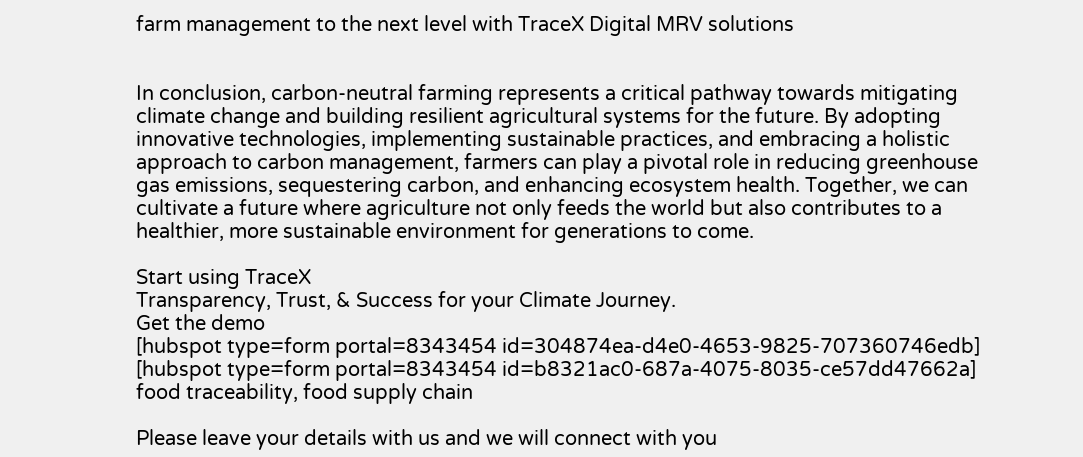farm management to the next level with TraceX Digital MRV solutions


In conclusion, carbon-neutral farming represents a critical pathway towards mitigating climate change and building resilient agricultural systems for the future. By adopting innovative technologies, implementing sustainable practices, and embracing a holistic approach to carbon management, farmers can play a pivotal role in reducing greenhouse gas emissions, sequestering carbon, and enhancing ecosystem health. Together, we can cultivate a future where agriculture not only feeds the world but also contributes to a healthier, more sustainable environment for generations to come.

Start using TraceX
Transparency, Trust, & Success for your Climate Journey.
Get the demo
[hubspot type=form portal=8343454 id=304874ea-d4e0-4653-9825-707360746edb]
[hubspot type=form portal=8343454 id=b8321ac0-687a-4075-8035-ce57dd47662a]
food traceability, food supply chain

Please leave your details with us and we will connect with you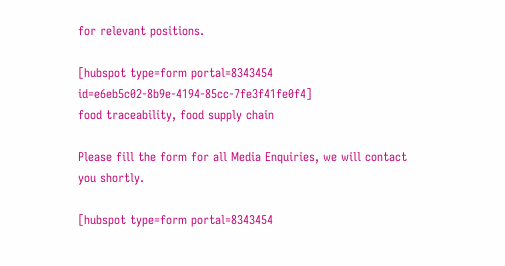for relevant positions.

[hubspot type=form portal=8343454 id=e6eb5c02-8b9e-4194-85cc-7fe3f41fe0f4]
food traceability, food supply chain

Please fill the form for all Media Enquiries, we will contact you shortly.

[hubspot type=form portal=8343454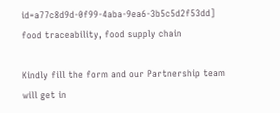id=a77c8d9d-0f99-4aba-9ea6-3b5c5d2f53dd]
food traceability, food supply chain

Kindly fill the form and our Partnership team will get in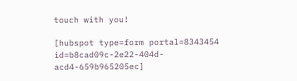touch with you!

[hubspot type=form portal=8343454 id=b8cad09c-2e22-404d-acd4-659b965205ec]